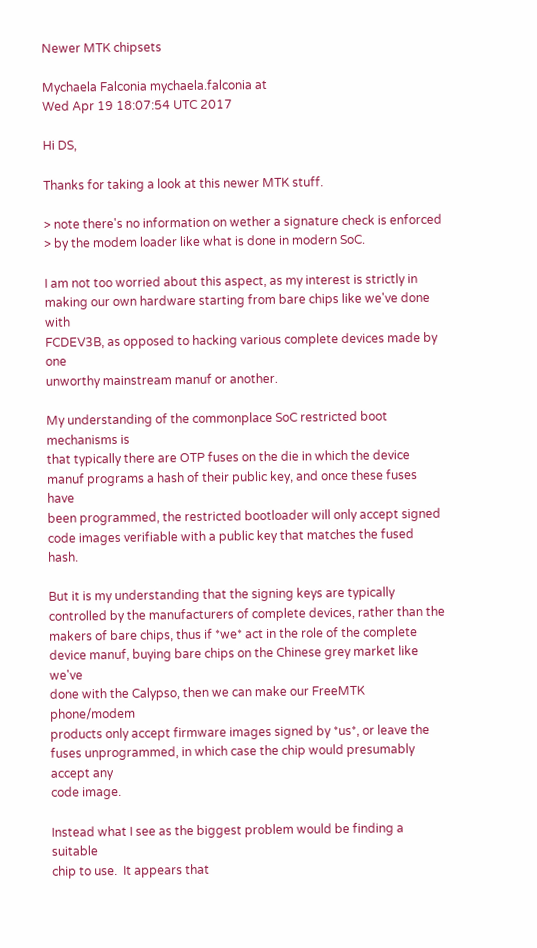Newer MTK chipsets

Mychaela Falconia mychaela.falconia at
Wed Apr 19 18:07:54 UTC 2017

Hi DS,

Thanks for taking a look at this newer MTK stuff.

> note there's no information on wether a signature check is enforced
> by the modem loader like what is done in modern SoC.

I am not too worried about this aspect, as my interest is strictly in
making our own hardware starting from bare chips like we've done with
FCDEV3B, as opposed to hacking various complete devices made by one
unworthy mainstream manuf or another.

My understanding of the commonplace SoC restricted boot mechanisms is
that typically there are OTP fuses on the die in which the device
manuf programs a hash of their public key, and once these fuses have
been programmed, the restricted bootloader will only accept signed
code images verifiable with a public key that matches the fused hash.

But it is my understanding that the signing keys are typically
controlled by the manufacturers of complete devices, rather than the
makers of bare chips, thus if *we* act in the role of the complete
device manuf, buying bare chips on the Chinese grey market like we've
done with the Calypso, then we can make our FreeMTK phone/modem
products only accept firmware images signed by *us*, or leave the
fuses unprogrammed, in which case the chip would presumably accept any
code image.

Instead what I see as the biggest problem would be finding a suitable
chip to use.  It appears that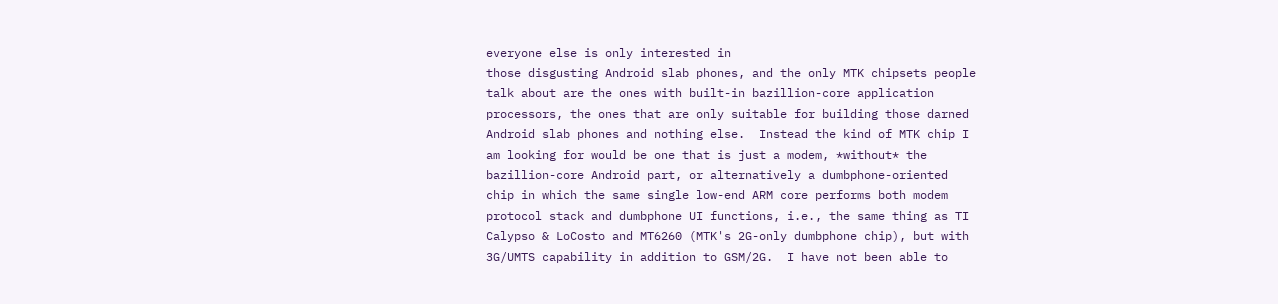everyone else is only interested in
those disgusting Android slab phones, and the only MTK chipsets people
talk about are the ones with built-in bazillion-core application
processors, the ones that are only suitable for building those darned
Android slab phones and nothing else.  Instead the kind of MTK chip I
am looking for would be one that is just a modem, *without* the
bazillion-core Android part, or alternatively a dumbphone-oriented
chip in which the same single low-end ARM core performs both modem
protocol stack and dumbphone UI functions, i.e., the same thing as TI
Calypso & LoCosto and MT6260 (MTK's 2G-only dumbphone chip), but with
3G/UMTS capability in addition to GSM/2G.  I have not been able to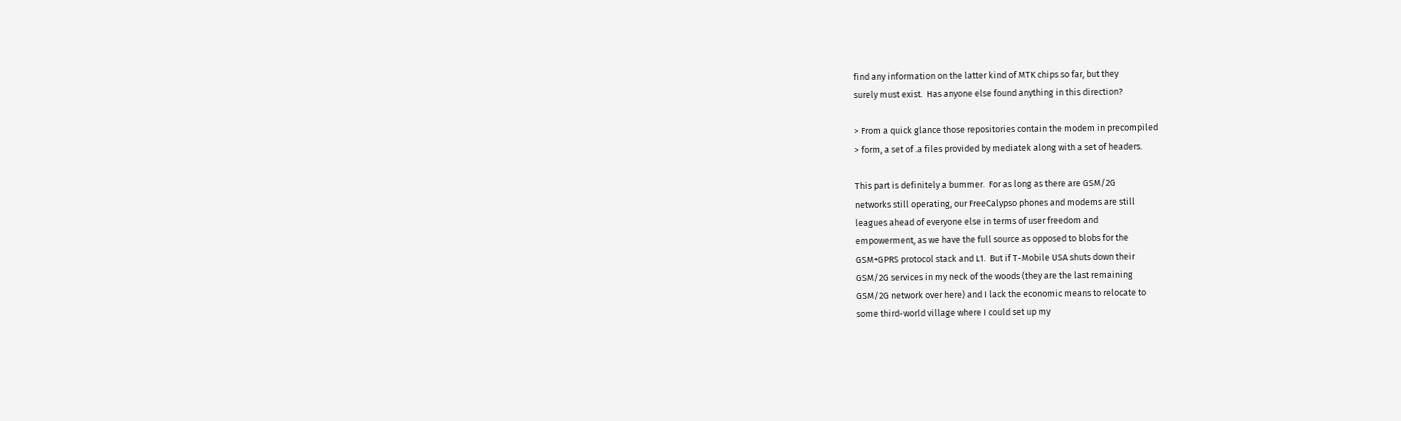find any information on the latter kind of MTK chips so far, but they
surely must exist.  Has anyone else found anything in this direction?

> From a quick glance those repositories contain the modem in precompiled
> form, a set of .a files provided by mediatek along with a set of headers.

This part is definitely a bummer.  For as long as there are GSM/2G
networks still operating, our FreeCalypso phones and modems are still
leagues ahead of everyone else in terms of user freedom and
empowerment, as we have the full source as opposed to blobs for the
GSM+GPRS protocol stack and L1.  But if T-Mobile USA shuts down their
GSM/2G services in my neck of the woods (they are the last remaining
GSM/2G network over here) and I lack the economic means to relocate to
some third-world village where I could set up my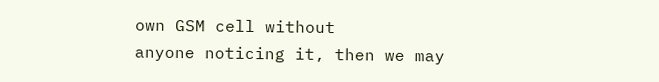own GSM cell without
anyone noticing it, then we may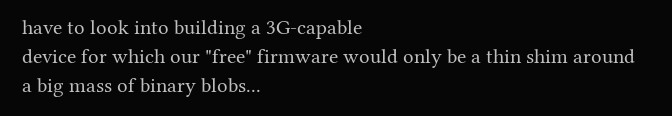have to look into building a 3G-capable
device for which our "free" firmware would only be a thin shim around
a big mass of binary blobs...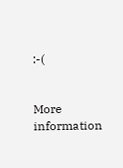:-(


More information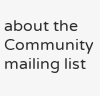about the Community mailing list